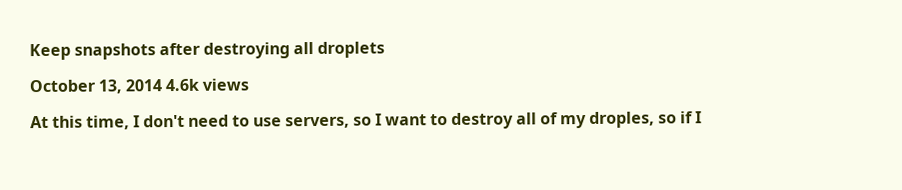Keep snapshots after destroying all droplets

October 13, 2014 4.6k views

At this time, I don't need to use servers, so I want to destroy all of my droples, so if I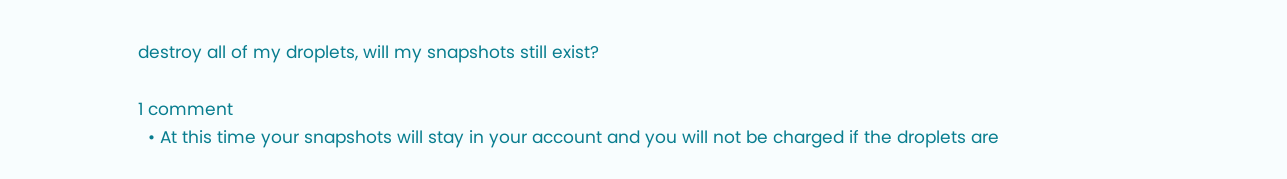destroy all of my droplets, will my snapshots still exist?

1 comment
  • At this time your snapshots will stay in your account and you will not be charged if the droplets are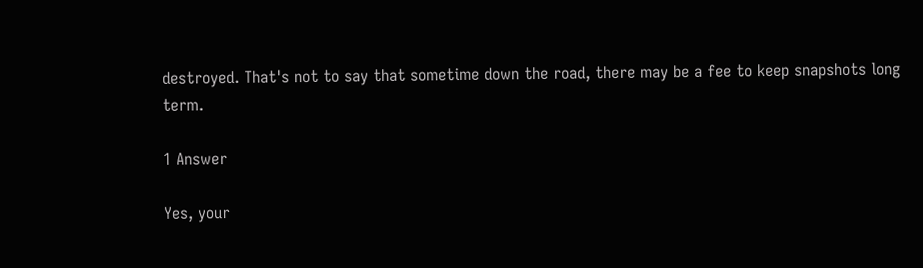destroyed. That's not to say that sometime down the road, there may be a fee to keep snapshots long term.

1 Answer

Yes, your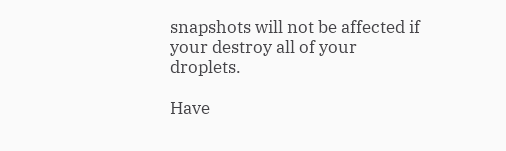snapshots will not be affected if your destroy all of your droplets.

Have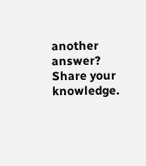another answer? Share your knowledge.